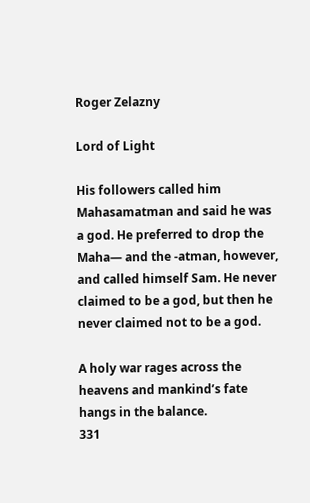Roger Zelazny

Lord of Light

His followers called him Mahasamatman and said he was a god. He preferred to drop the Maha— and the -atman, however, and called himself Sam. He never claimed to be a god, but then he never claimed not to be a god.

A holy war rages across the heavens and mankind’s fate hangs in the balance.
331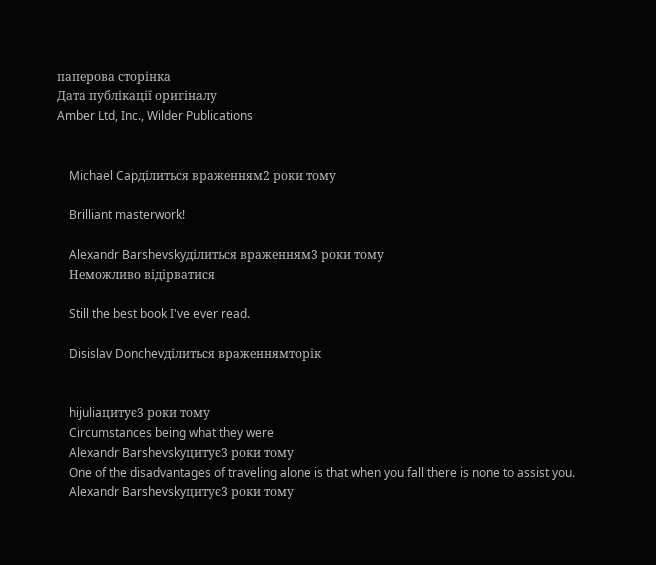паперова сторінка
Дата публікації оригіналу
Amber Ltd, Inc., Wilder Publications


    Michael Capділиться враженням2 роки тому

    Brilliant masterwork!

    Alexandr Barshevskyділиться враженням3 роки тому
    Неможливо відірватися

    Still the best book I've ever read.

    Disislav Donchevділиться враженнямторік


    hijuliaцитує3 роки тому
    Circumstances being what they were
    Alexandr Barshevskyцитує3 роки тому
    One of the disadvantages of traveling alone is that when you fall there is none to assist you.
    Alexandr Barshevskyцитує3 роки тому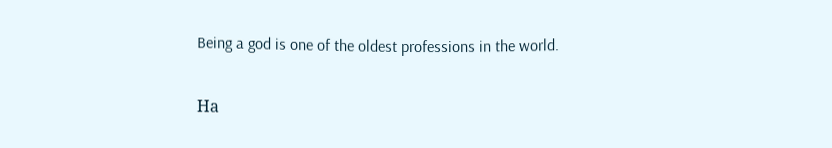Being a god is one of the oldest professions in the world.

На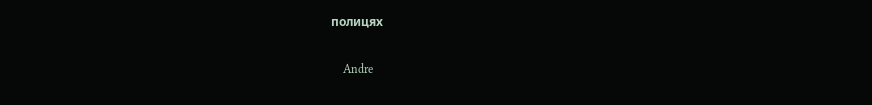полицях

    Andre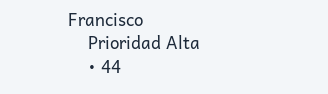Francisco
    Prioridad Alta
    • 44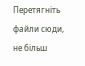Перетягніть файли сюди, не більш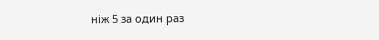ніж 5 за один раз